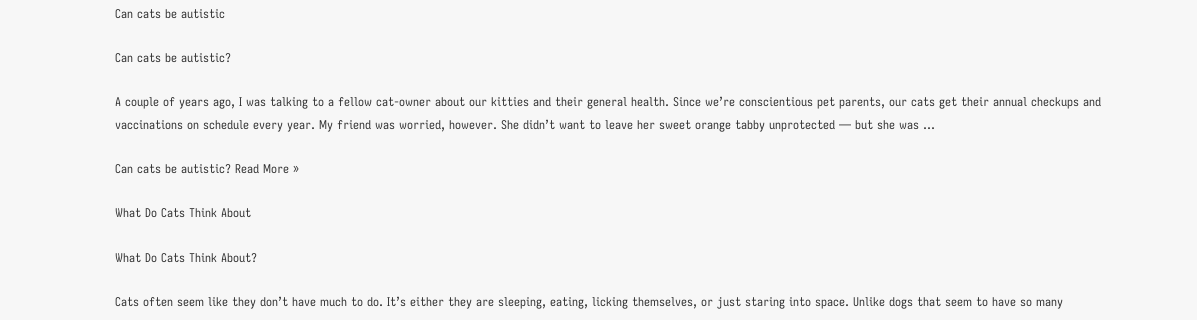Can cats be autistic

Can cats be autistic?

A couple of years ago, I was talking to a fellow cat-owner about our kitties and their general health. Since we’re conscientious pet parents, our cats get their annual checkups and vaccinations on schedule every year. My friend was worried, however. She didn’t want to leave her sweet orange tabby unprotected — but she was …

Can cats be autistic? Read More »

What Do Cats Think About

What Do Cats Think About?

Cats often seem like they don’t have much to do. It’s either they are sleeping, eating, licking themselves, or just staring into space. Unlike dogs that seem to have so many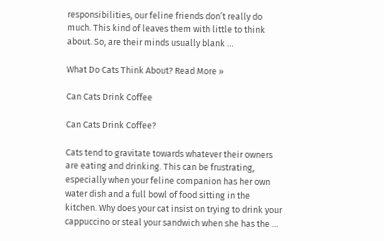responsibilities, our feline friends don’t really do much. This kind of leaves them with little to think about. So, are their minds usually blank …

What Do Cats Think About? Read More »

Can Cats Drink Coffee

Can Cats Drink Coffee?

Cats tend to gravitate towards whatever their owners are eating and drinking. This can be frustrating, especially when your feline companion has her own water dish and a full bowl of food sitting in the kitchen. Why does your cat insist on trying to drink your cappuccino or steal your sandwich when she has the …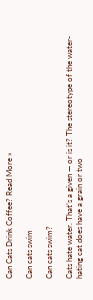Can Cats Drink Coffee? Read More »

Can cats swim

Can cats swim?

Cats hate water. That’s a given — or is it? The stereotype of the water-hating cat does have a grain or two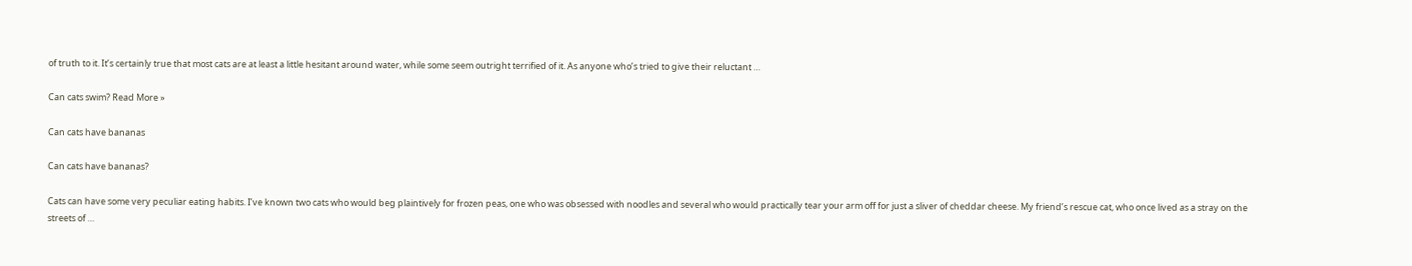of truth to it. It’s certainly true that most cats are at least a little hesitant around water, while some seem outright terrified of it. As anyone who’s tried to give their reluctant …

Can cats swim? Read More »

Can cats have bananas

Can cats have bananas?

Cats can have some very peculiar eating habits. I’ve known two cats who would beg plaintively for frozen peas, one who was obsessed with noodles and several who would practically tear your arm off for just a sliver of cheddar cheese. My friend’s rescue cat, who once lived as a stray on the streets of …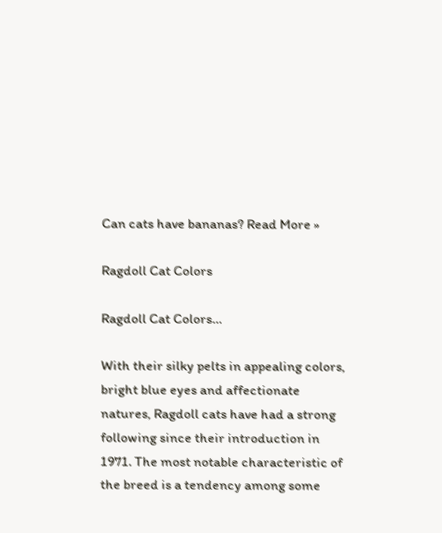Can cats have bananas? Read More »

Ragdoll Cat Colors

Ragdoll Cat Colors…

With their silky pelts in appealing colors, bright blue eyes and affectionate natures, Ragdoll cats have had a strong following since their introduction in 1971. The most notable characteristic of the breed is a tendency among some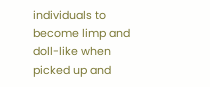individuals to become limp and doll-like when picked up and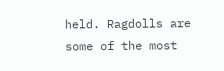held. Ragdolls are some of the most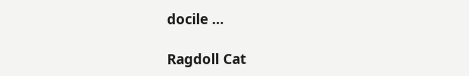docile …

Ragdoll Cat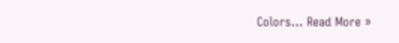Colors… Read More »